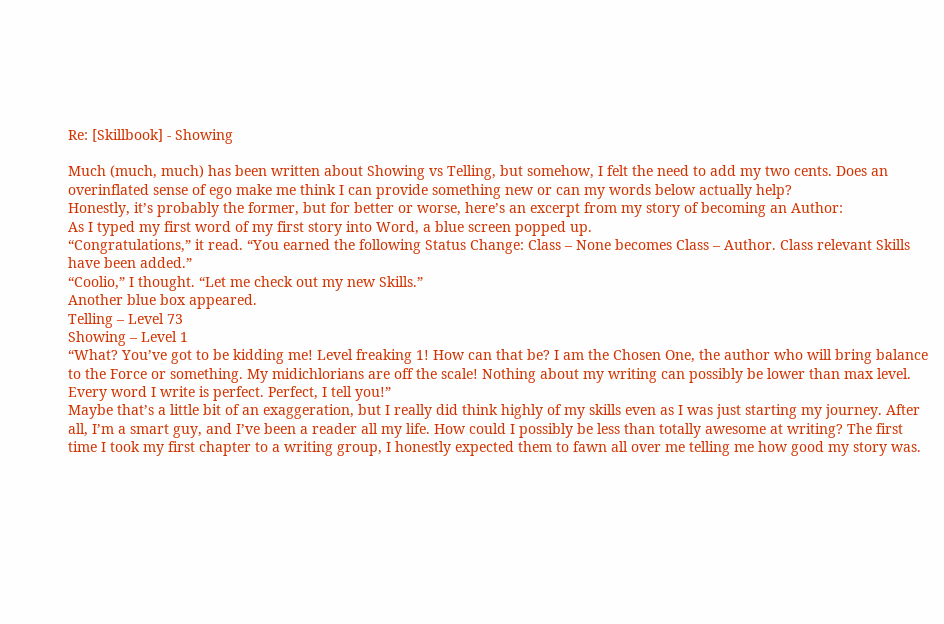Re: [Skillbook] - Showing

Much (much, much) has been written about Showing vs Telling, but somehow, I felt the need to add my two cents. Does an overinflated sense of ego make me think I can provide something new or can my words below actually help?
Honestly, it’s probably the former, but for better or worse, here’s an excerpt from my story of becoming an Author:
As I typed my first word of my first story into Word, a blue screen popped up.
“Congratulations,” it read. “You earned the following Status Change: Class – None becomes Class – Author. Class relevant Skills have been added.”
“Coolio,” I thought. “Let me check out my new Skills.”
Another blue box appeared.
Telling – Level 73
Showing – Level 1
“What? You’ve got to be kidding me! Level freaking 1! How can that be? I am the Chosen One, the author who will bring balance to the Force or something. My midichlorians are off the scale! Nothing about my writing can possibly be lower than max level. Every word I write is perfect. Perfect, I tell you!”
Maybe that’s a little bit of an exaggeration, but I really did think highly of my skills even as I was just starting my journey. After all, I’m a smart guy, and I’ve been a reader all my life. How could I possibly be less than totally awesome at writing? The first time I took my first chapter to a writing group, I honestly expected them to fawn all over me telling me how good my story was.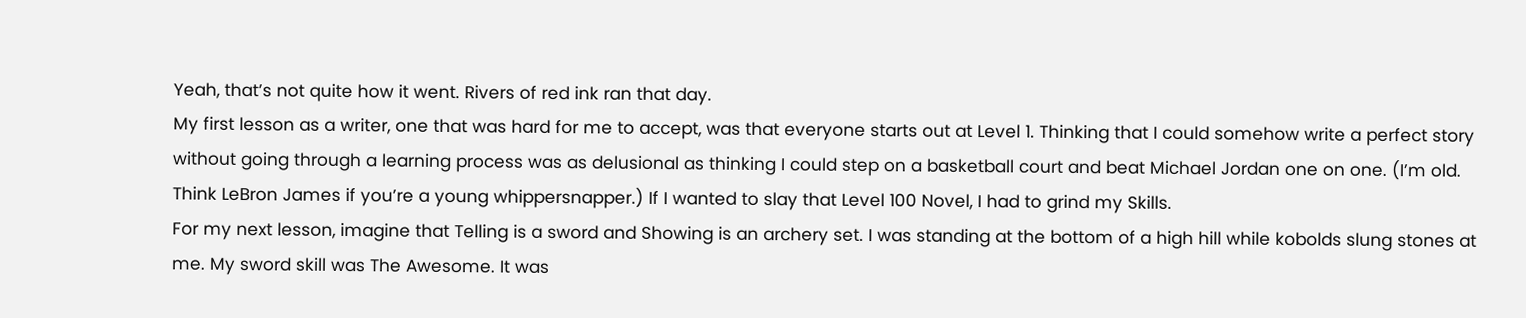Yeah, that’s not quite how it went. Rivers of red ink ran that day.
My first lesson as a writer, one that was hard for me to accept, was that everyone starts out at Level 1. Thinking that I could somehow write a perfect story without going through a learning process was as delusional as thinking I could step on a basketball court and beat Michael Jordan one on one. (I’m old. Think LeBron James if you’re a young whippersnapper.) If I wanted to slay that Level 100 Novel, I had to grind my Skills.
For my next lesson, imagine that Telling is a sword and Showing is an archery set. I was standing at the bottom of a high hill while kobolds slung stones at me. My sword skill was The Awesome. It was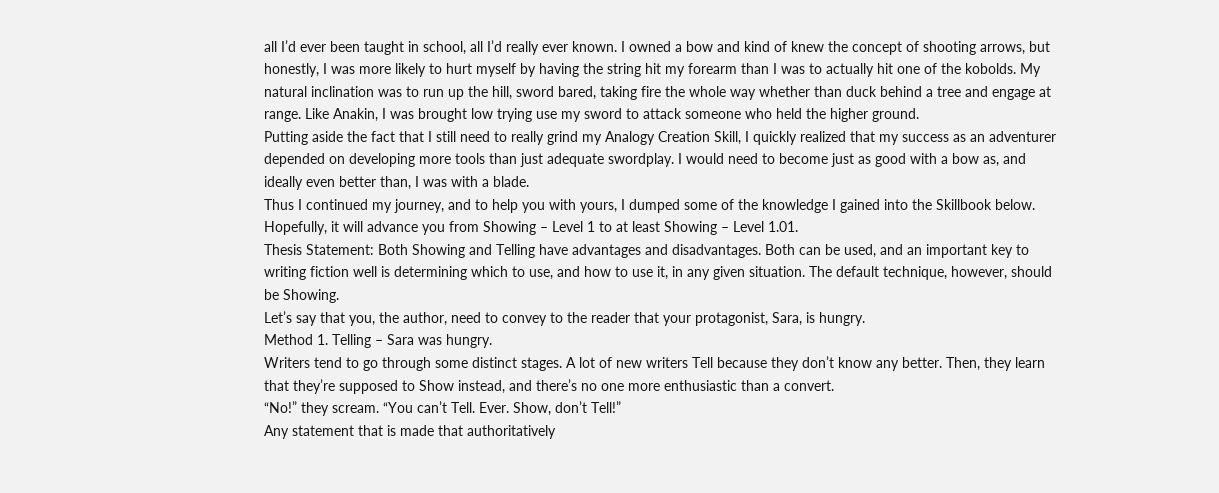all I’d ever been taught in school, all I’d really ever known. I owned a bow and kind of knew the concept of shooting arrows, but honestly, I was more likely to hurt myself by having the string hit my forearm than I was to actually hit one of the kobolds. My natural inclination was to run up the hill, sword bared, taking fire the whole way whether than duck behind a tree and engage at range. Like Anakin, I was brought low trying use my sword to attack someone who held the higher ground.
Putting aside the fact that I still need to really grind my Analogy Creation Skill, I quickly realized that my success as an adventurer depended on developing more tools than just adequate swordplay. I would need to become just as good with a bow as, and ideally even better than, I was with a blade.
Thus I continued my journey, and to help you with yours, I dumped some of the knowledge I gained into the Skillbook below. Hopefully, it will advance you from Showing – Level 1 to at least Showing – Level 1.01.
Thesis Statement: Both Showing and Telling have advantages and disadvantages. Both can be used, and an important key to writing fiction well is determining which to use, and how to use it, in any given situation. The default technique, however, should be Showing.
Let’s say that you, the author, need to convey to the reader that your protagonist, Sara, is hungry.
Method 1. Telling – Sara was hungry.
Writers tend to go through some distinct stages. A lot of new writers Tell because they don’t know any better. Then, they learn that they’re supposed to Show instead, and there’s no one more enthusiastic than a convert.
“No!” they scream. “You can’t Tell. Ever. Show, don’t Tell!”
Any statement that is made that authoritatively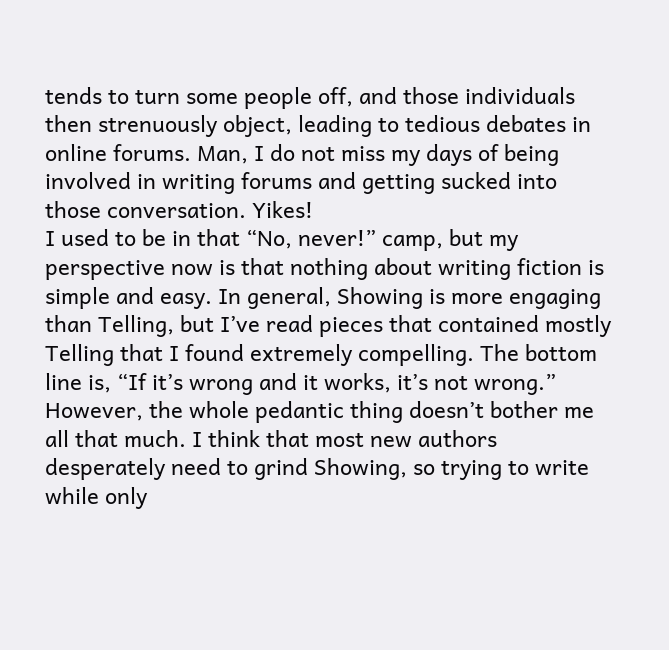tends to turn some people off, and those individuals then strenuously object, leading to tedious debates in online forums. Man, I do not miss my days of being involved in writing forums and getting sucked into those conversation. Yikes!
I used to be in that “No, never!” camp, but my perspective now is that nothing about writing fiction is simple and easy. In general, Showing is more engaging than Telling, but I’ve read pieces that contained mostly Telling that I found extremely compelling. The bottom line is, “If it’s wrong and it works, it’s not wrong.”
However, the whole pedantic thing doesn’t bother me all that much. I think that most new authors desperately need to grind Showing, so trying to write while only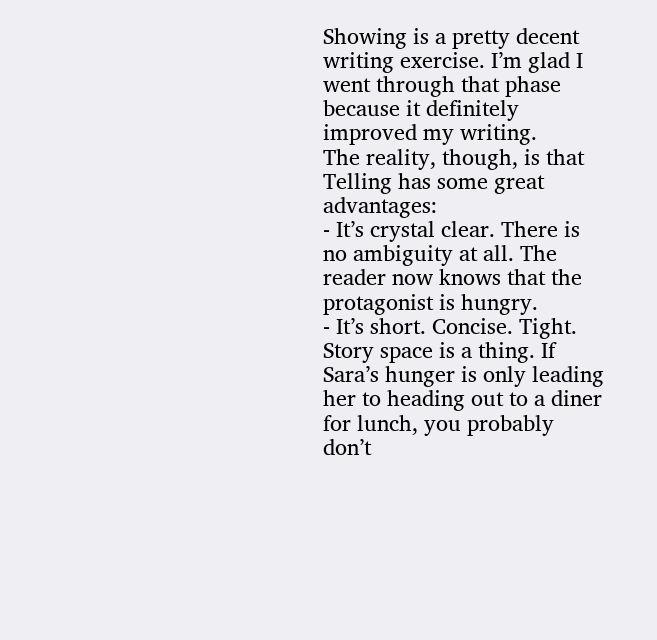Showing is a pretty decent writing exercise. I’m glad I went through that phase because it definitely improved my writing.
The reality, though, is that Telling has some great advantages:
- It’s crystal clear. There is no ambiguity at all. The reader now knows that the protagonist is hungry.
- It’s short. Concise. Tight. Story space is a thing. If Sara’s hunger is only leading her to heading out to a diner for lunch, you probably don’t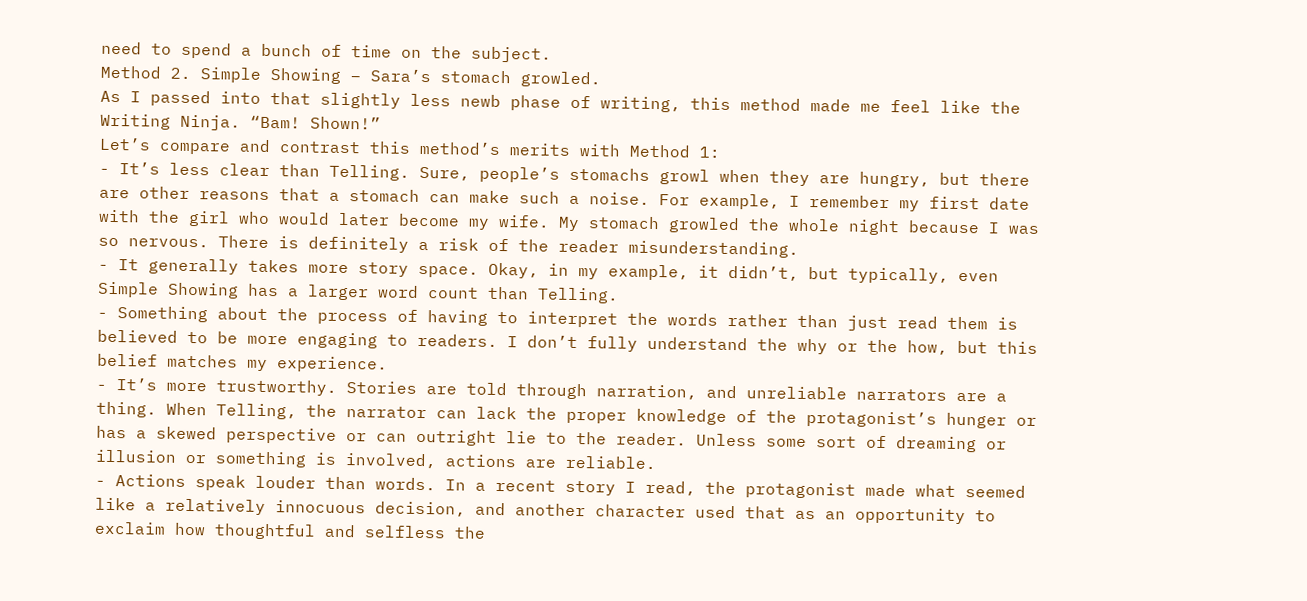need to spend a bunch of time on the subject.
Method 2. Simple Showing – Sara’s stomach growled.
As I passed into that slightly less newb phase of writing, this method made me feel like the Writing Ninja. “Bam! Shown!”
Let’s compare and contrast this method’s merits with Method 1:
- It’s less clear than Telling. Sure, people’s stomachs growl when they are hungry, but there are other reasons that a stomach can make such a noise. For example, I remember my first date with the girl who would later become my wife. My stomach growled the whole night because I was so nervous. There is definitely a risk of the reader misunderstanding.
- It generally takes more story space. Okay, in my example, it didn’t, but typically, even Simple Showing has a larger word count than Telling.
- Something about the process of having to interpret the words rather than just read them is believed to be more engaging to readers. I don’t fully understand the why or the how, but this belief matches my experience.
- It’s more trustworthy. Stories are told through narration, and unreliable narrators are a thing. When Telling, the narrator can lack the proper knowledge of the protagonist’s hunger or has a skewed perspective or can outright lie to the reader. Unless some sort of dreaming or illusion or something is involved, actions are reliable.
- Actions speak louder than words. In a recent story I read, the protagonist made what seemed like a relatively innocuous decision, and another character used that as an opportunity to exclaim how thoughtful and selfless the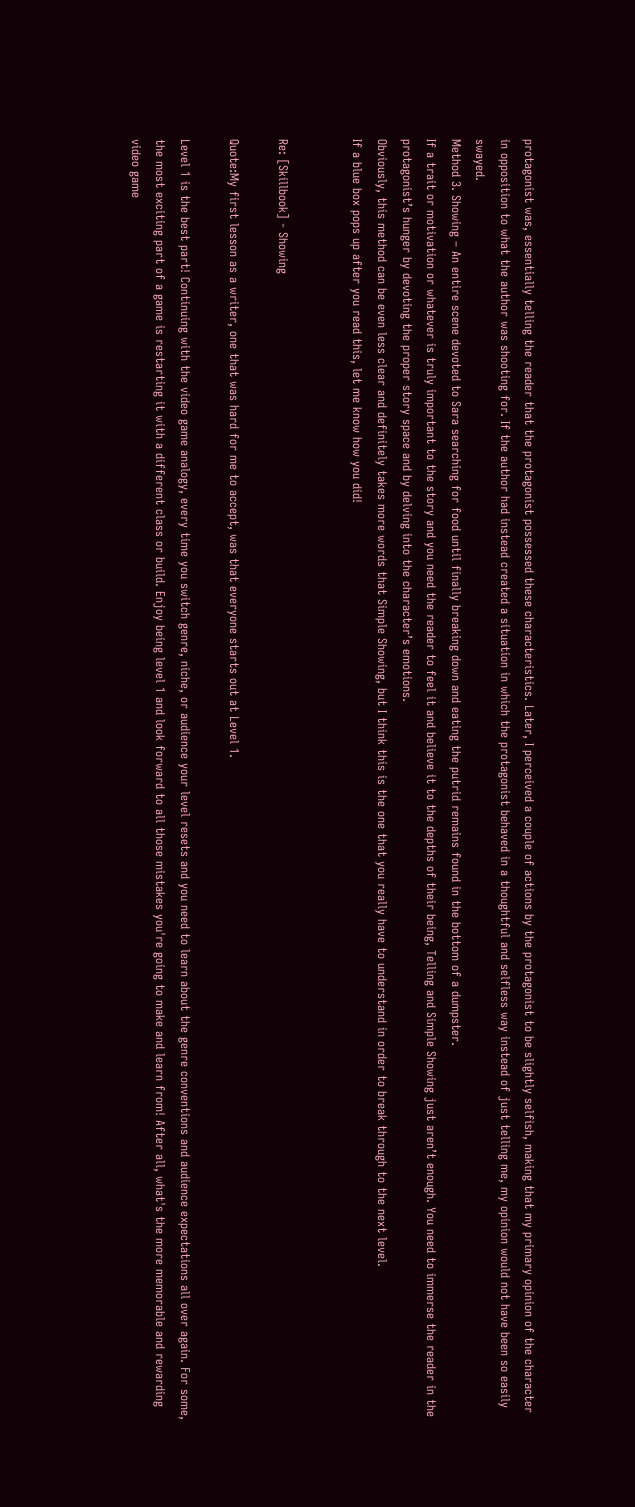protagonist was, essentially telling the reader that the protagonist possessed these characteristics. Later, I perceived a couple of actions by the protagonist to be slightly selfish, making that my primary opinion of the character in opposition to what the author was shooting for. If the author had instead created a situation in which the protagonist behaved in a thoughtful and selfless way instead of just telling me, my opinion would not have been so easily swayed.
Method 3. Showing – An entire scene devoted to Sara searching for food until finally breaking down and eating the putrid remains found in the bottom of a dumpster.
If a trait or motivation or whatever is truly important to the story and you need the reader to feel it and believe it to the depths of their being, Telling and Simple Showing just aren’t enough. You need to immerse the reader in the protagonist’s hunger by devoting the proper story space and by delving into the character’s emotions.
Obviously, this method can be even less clear and definitely takes more words that Simple Showing, but I think this is the one that you really have to understand in order to break through to the next level.
If a blue box pops up after you read this, let me know how you did!


Re: [Skillbook] - Showing

Quote:My first lesson as a writer, one that was hard for me to accept, was that everyone starts out at Level 1.

Level 1 is the best part! Continuing with the video game analogy, every time you switch genre, niche, or audience your level resets and you need to learn about the genre conventions and audience expectations all over again. For some, the most exciting part of a game is restarting it with a different class or build. Enjoy being level 1 and look forward to all those mistakes you're going to make and learn from! After all, what's the more memorable and rewarding video game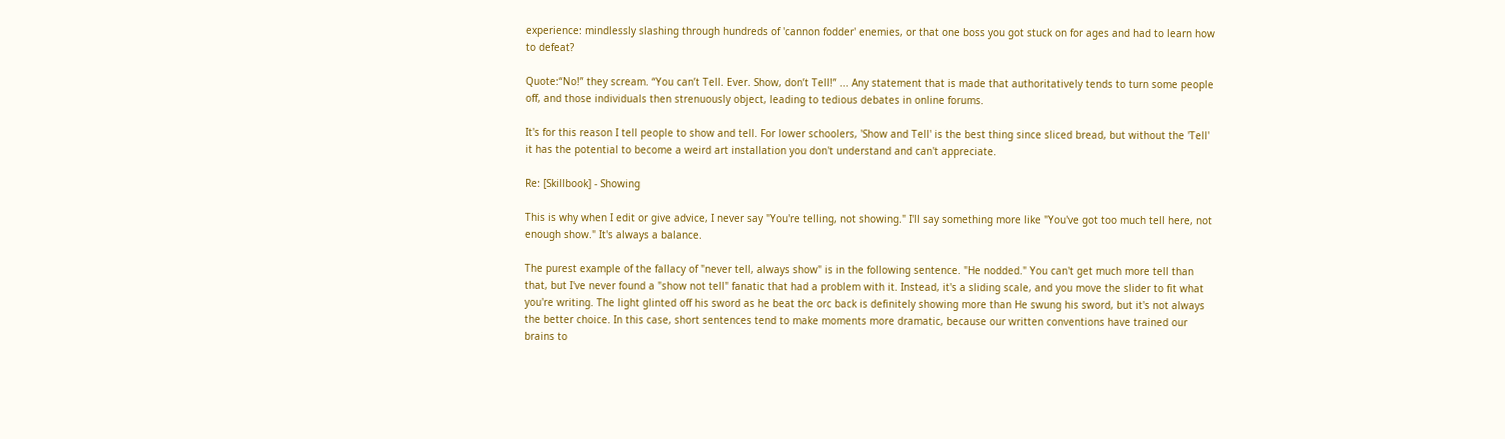experience: mindlessly slashing through hundreds of 'cannon fodder' enemies, or that one boss you got stuck on for ages and had to learn how to defeat?

Quote:“No!” they scream. “You can’t Tell. Ever. Show, don’t Tell!” ... Any statement that is made that authoritatively tends to turn some people off, and those individuals then strenuously object, leading to tedious debates in online forums.

It's for this reason I tell people to show and tell. For lower schoolers, 'Show and Tell' is the best thing since sliced bread, but without the 'Tell' it has the potential to become a weird art installation you don't understand and can't appreciate.

Re: [Skillbook] - Showing

This is why when I edit or give advice, I never say "You're telling, not showing." I'll say something more like "You've got too much tell here, not enough show." It's always a balance.

The purest example of the fallacy of "never tell, always show" is in the following sentence. "He nodded." You can't get much more tell than that, but I've never found a "show not tell" fanatic that had a problem with it. Instead, it's a sliding scale, and you move the slider to fit what you're writing. The light glinted off his sword as he beat the orc back is definitely showing more than He swung his sword, but it's not always the better choice. In this case, short sentences tend to make moments more dramatic, because our written conventions have trained our brains to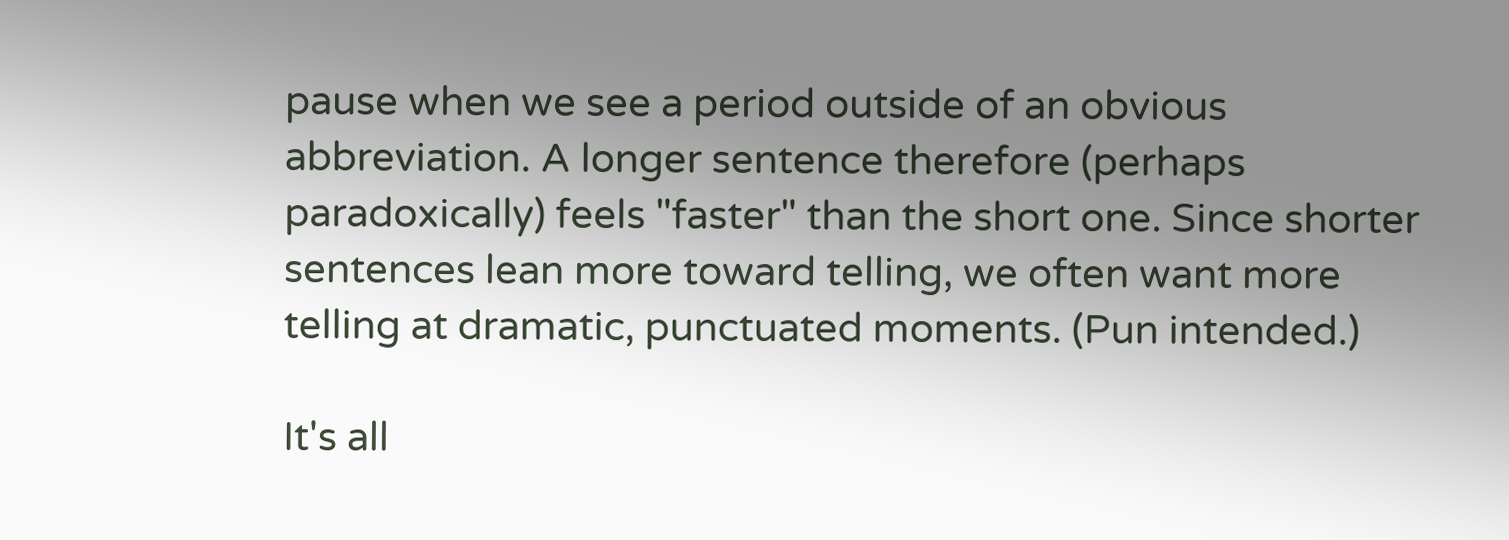pause when we see a period outside of an obvious abbreviation. A longer sentence therefore (perhaps paradoxically) feels "faster" than the short one. Since shorter sentences lean more toward telling, we often want more telling at dramatic, punctuated moments. (Pun intended.)

It's all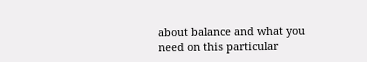about balance and what you need on this particular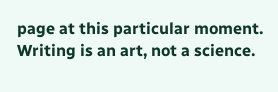page at this particular moment. Writing is an art, not a science.